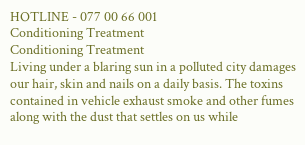HOTLINE - 077 00 66 001
Conditioning Treatment
Conditioning Treatment
Living under a blaring sun in a polluted city damages our hair, skin and nails on a daily basis. The toxins contained in vehicle exhaust smoke and other fumes along with the dust that settles on us while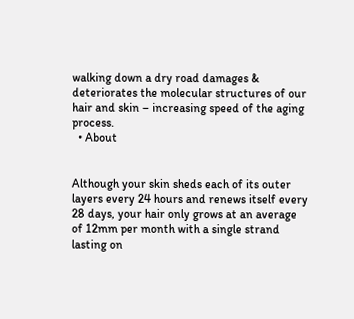walking down a dry road damages & deteriorates the molecular structures of our hair and skin – increasing speed of the aging process.
  • About


Although your skin sheds each of its outer layers every 24 hours and renews itself every 28 days, your hair only grows at an average of 12mm per month with a single strand lasting on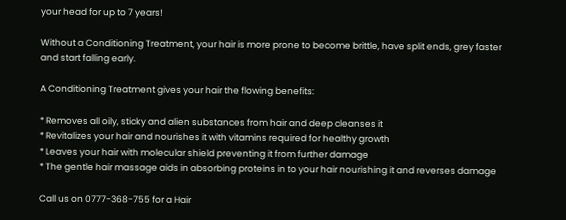your head for up to 7 years!

Without a Conditioning Treatment, your hair is more prone to become brittle, have split ends, grey faster and start falling early.

A Conditioning Treatment gives your hair the flowing benefits:

* Removes all oily, sticky and alien substances from hair and deep cleanses it
* Revitalizes your hair and nourishes it with vitamins required for healthy growth
* Leaves your hair with molecular shield preventing it from further damage
* The gentle hair massage aids in absorbing proteins in to your hair nourishing it and reverses damage

Call us on 0777-368-755 for a Hair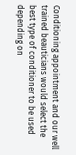Conditioning appointment and our well trained beauticians would select the best type of conditioner to be used depending on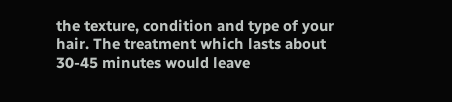the texture, condition and type of your hair. The treatment which lasts about 30-45 minutes would leave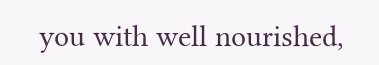you with well nourished,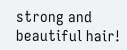strong and beautiful hair!